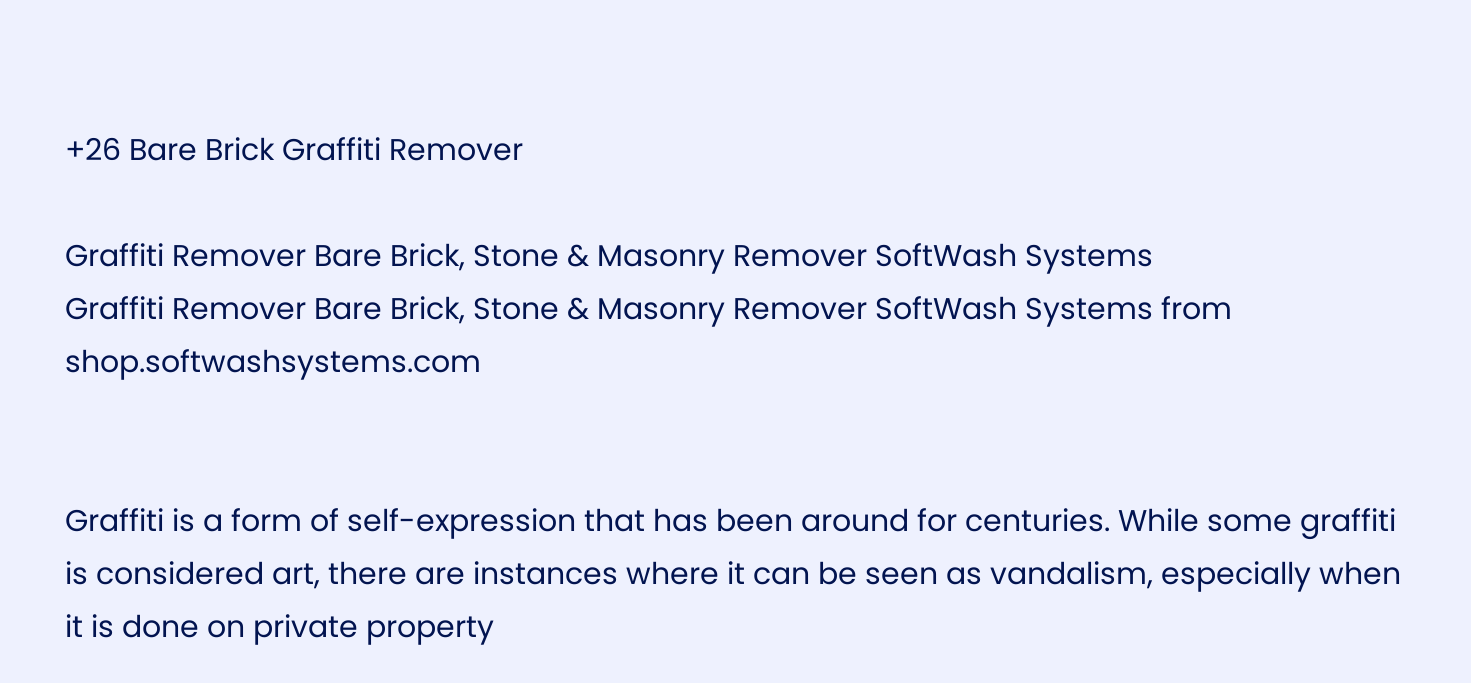+26 Bare Brick Graffiti Remover

Graffiti Remover Bare Brick, Stone & Masonry Remover SoftWash Systems
Graffiti Remover Bare Brick, Stone & Masonry Remover SoftWash Systems from shop.softwashsystems.com


Graffiti is a form of self-expression that has been around for centuries. While some graffiti is considered art, there are instances where it can be seen as vandalism, especially when it is done on private property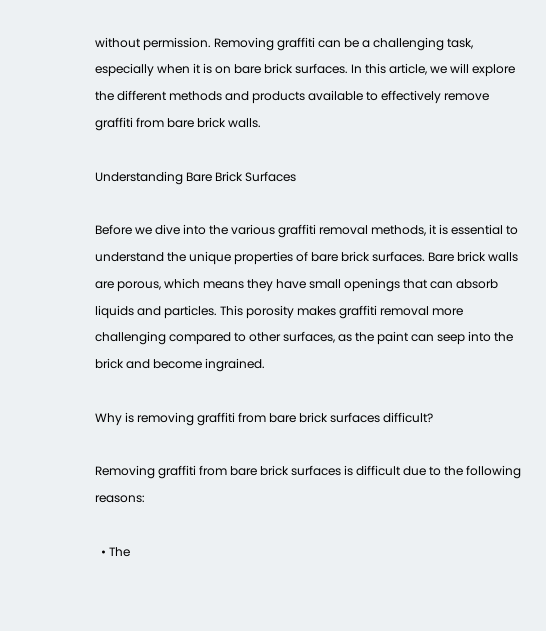without permission. Removing graffiti can be a challenging task, especially when it is on bare brick surfaces. In this article, we will explore the different methods and products available to effectively remove graffiti from bare brick walls.

Understanding Bare Brick Surfaces

Before we dive into the various graffiti removal methods, it is essential to understand the unique properties of bare brick surfaces. Bare brick walls are porous, which means they have small openings that can absorb liquids and particles. This porosity makes graffiti removal more challenging compared to other surfaces, as the paint can seep into the brick and become ingrained.

Why is removing graffiti from bare brick surfaces difficult?

Removing graffiti from bare brick surfaces is difficult due to the following reasons:

  • The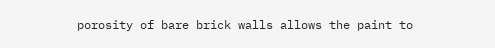porosity of bare brick walls allows the paint to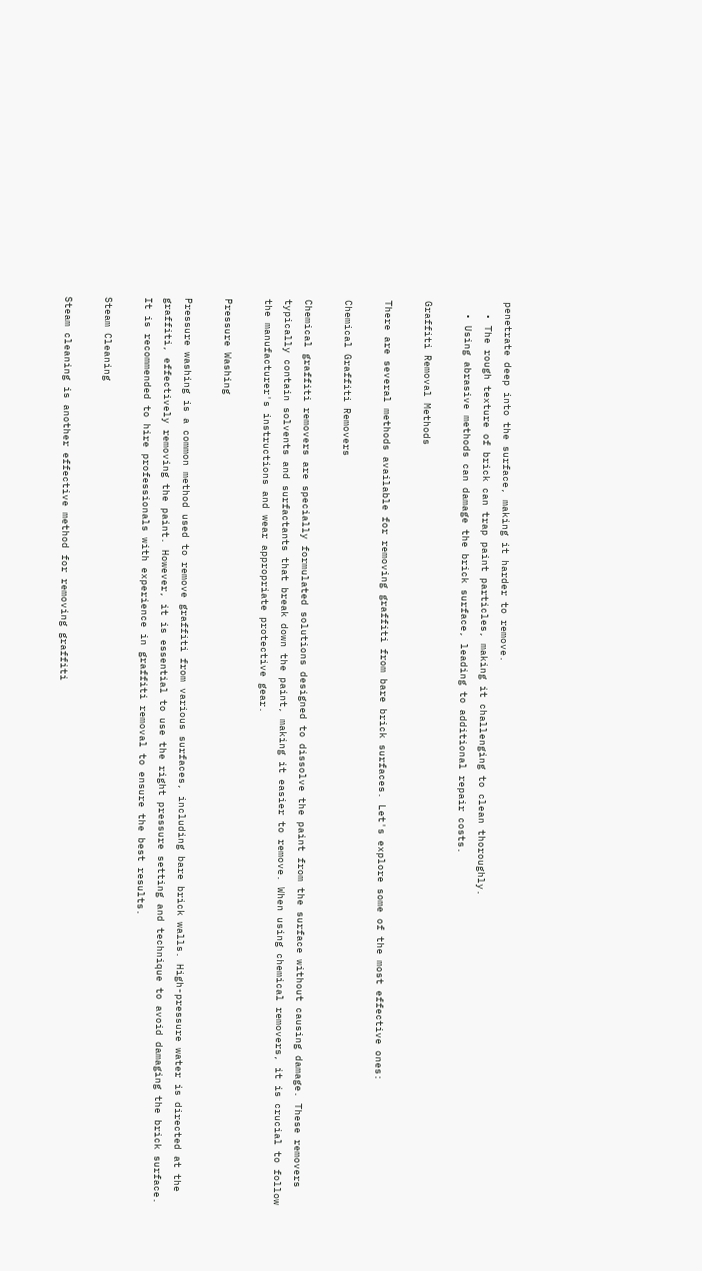penetrate deep into the surface, making it harder to remove.
  • The rough texture of brick can trap paint particles, making it challenging to clean thoroughly.
  • Using abrasive methods can damage the brick surface, leading to additional repair costs.

Graffiti Removal Methods

There are several methods available for removing graffiti from bare brick surfaces. Let's explore some of the most effective ones:

Chemical Graffiti Removers

Chemical graffiti removers are specially formulated solutions designed to dissolve the paint from the surface without causing damage. These removers typically contain solvents and surfactants that break down the paint, making it easier to remove. When using chemical removers, it is crucial to follow the manufacturer's instructions and wear appropriate protective gear.

Pressure Washing

Pressure washing is a common method used to remove graffiti from various surfaces, including bare brick walls. High-pressure water is directed at the graffiti, effectively removing the paint. However, it is essential to use the right pressure setting and technique to avoid damaging the brick surface. It is recommended to hire professionals with experience in graffiti removal to ensure the best results.

Steam Cleaning

Steam cleaning is another effective method for removing graffiti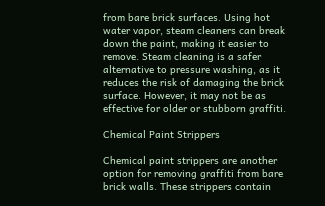from bare brick surfaces. Using hot water vapor, steam cleaners can break down the paint, making it easier to remove. Steam cleaning is a safer alternative to pressure washing, as it reduces the risk of damaging the brick surface. However, it may not be as effective for older or stubborn graffiti.

Chemical Paint Strippers

Chemical paint strippers are another option for removing graffiti from bare brick walls. These strippers contain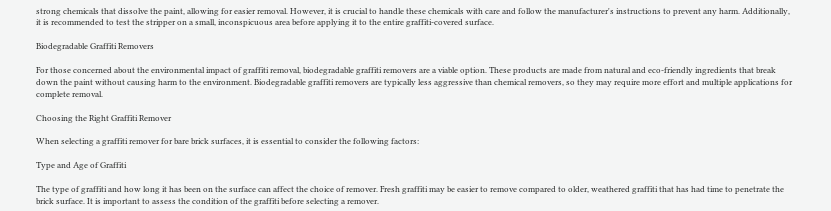strong chemicals that dissolve the paint, allowing for easier removal. However, it is crucial to handle these chemicals with care and follow the manufacturer's instructions to prevent any harm. Additionally, it is recommended to test the stripper on a small, inconspicuous area before applying it to the entire graffiti-covered surface.

Biodegradable Graffiti Removers

For those concerned about the environmental impact of graffiti removal, biodegradable graffiti removers are a viable option. These products are made from natural and eco-friendly ingredients that break down the paint without causing harm to the environment. Biodegradable graffiti removers are typically less aggressive than chemical removers, so they may require more effort and multiple applications for complete removal.

Choosing the Right Graffiti Remover

When selecting a graffiti remover for bare brick surfaces, it is essential to consider the following factors:

Type and Age of Graffiti

The type of graffiti and how long it has been on the surface can affect the choice of remover. Fresh graffiti may be easier to remove compared to older, weathered graffiti that has had time to penetrate the brick surface. It is important to assess the condition of the graffiti before selecting a remover.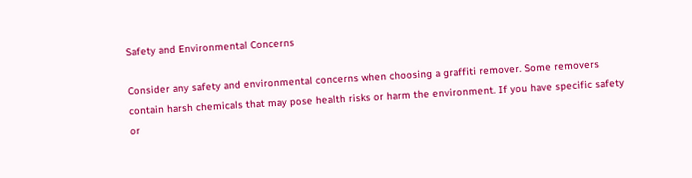Safety and Environmental Concerns

Consider any safety and environmental concerns when choosing a graffiti remover. Some removers contain harsh chemicals that may pose health risks or harm the environment. If you have specific safety or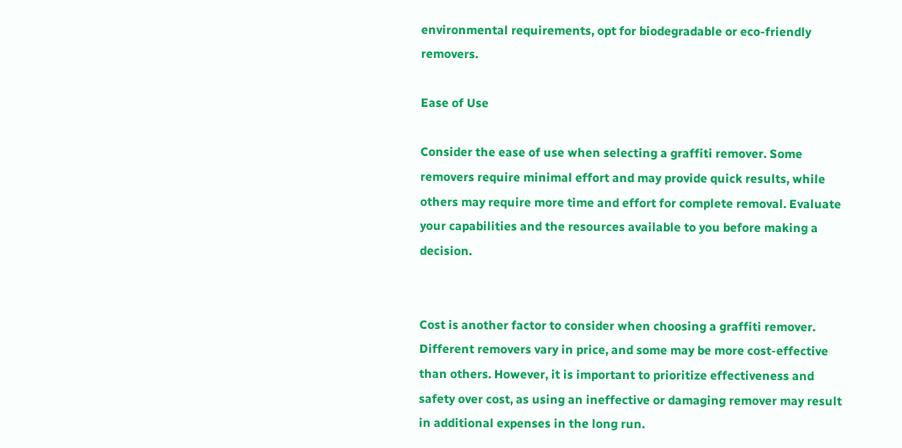environmental requirements, opt for biodegradable or eco-friendly removers.

Ease of Use

Consider the ease of use when selecting a graffiti remover. Some removers require minimal effort and may provide quick results, while others may require more time and effort for complete removal. Evaluate your capabilities and the resources available to you before making a decision.


Cost is another factor to consider when choosing a graffiti remover. Different removers vary in price, and some may be more cost-effective than others. However, it is important to prioritize effectiveness and safety over cost, as using an ineffective or damaging remover may result in additional expenses in the long run.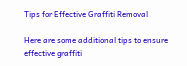Tips for Effective Graffiti Removal

Here are some additional tips to ensure effective graffiti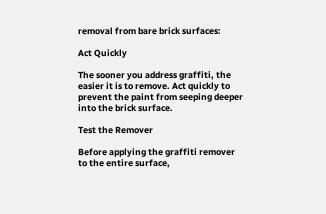removal from bare brick surfaces:

Act Quickly

The sooner you address graffiti, the easier it is to remove. Act quickly to prevent the paint from seeping deeper into the brick surface.

Test the Remover

Before applying the graffiti remover to the entire surface,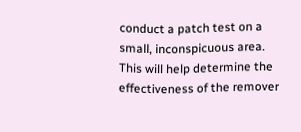conduct a patch test on a small, inconspicuous area. This will help determine the effectiveness of the remover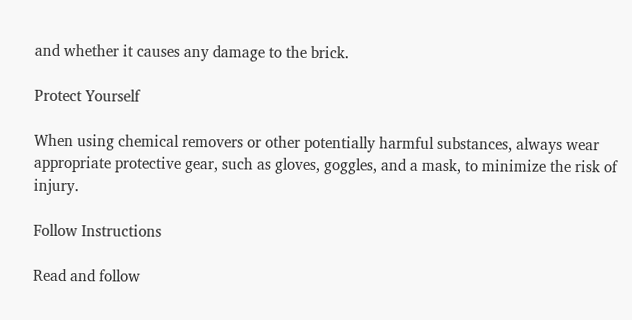and whether it causes any damage to the brick.

Protect Yourself

When using chemical removers or other potentially harmful substances, always wear appropriate protective gear, such as gloves, goggles, and a mask, to minimize the risk of injury.

Follow Instructions

Read and follow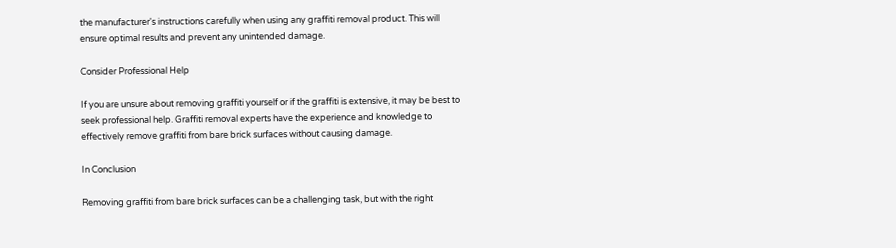the manufacturer's instructions carefully when using any graffiti removal product. This will ensure optimal results and prevent any unintended damage.

Consider Professional Help

If you are unsure about removing graffiti yourself or if the graffiti is extensive, it may be best to seek professional help. Graffiti removal experts have the experience and knowledge to effectively remove graffiti from bare brick surfaces without causing damage.

In Conclusion

Removing graffiti from bare brick surfaces can be a challenging task, but with the right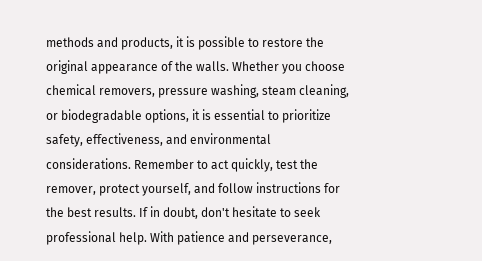methods and products, it is possible to restore the original appearance of the walls. Whether you choose chemical removers, pressure washing, steam cleaning, or biodegradable options, it is essential to prioritize safety, effectiveness, and environmental considerations. Remember to act quickly, test the remover, protect yourself, and follow instructions for the best results. If in doubt, don't hesitate to seek professional help. With patience and perseverance,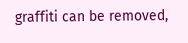graffiti can be removed,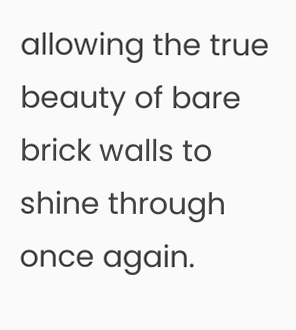allowing the true beauty of bare brick walls to shine through once again.